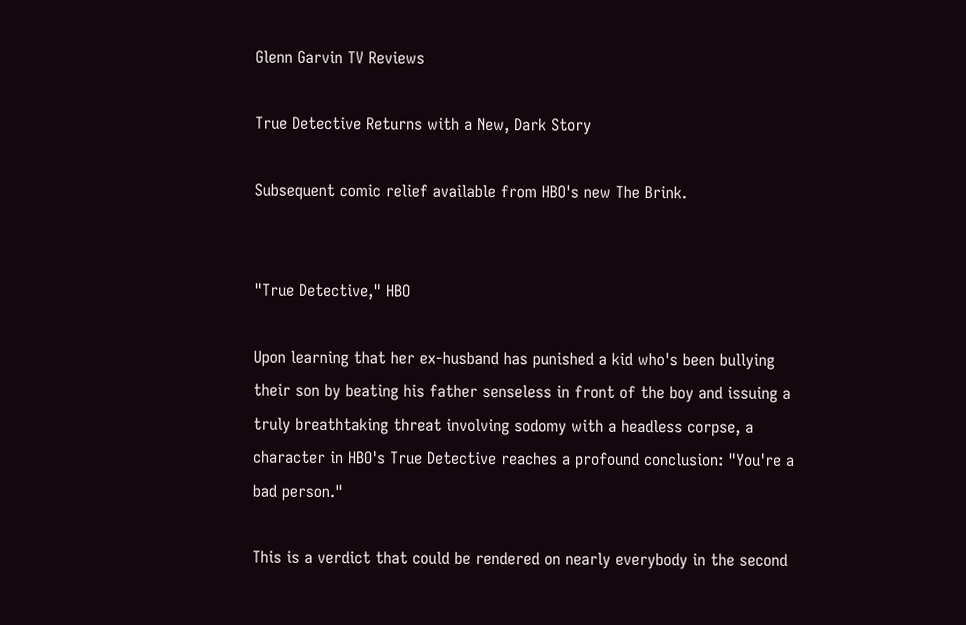Glenn Garvin TV Reviews

True Detective Returns with a New, Dark Story

Subsequent comic relief available from HBO's new The Brink.


"True Detective," HBO

Upon learning that her ex-husband has punished a kid who's been bullying their son by beating his father senseless in front of the boy and issuing a truly breathtaking threat involving sodomy with a headless corpse, a character in HBO's True Detective reaches a profound conclusion: "You're a bad person."

This is a verdict that could be rendered on nearly everybody in the second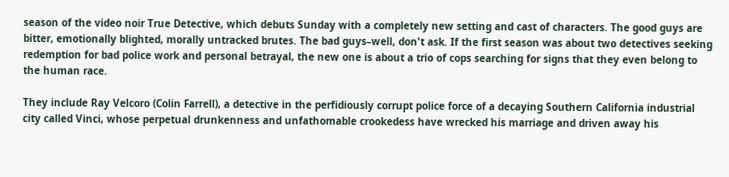season of the video noir True Detective, which debuts Sunday with a completely new setting and cast of characters. The good guys are bitter, emotionally blighted, morally untracked brutes. The bad guys–well, don't ask. If the first season was about two detectives seeking redemption for bad police work and personal betrayal, the new one is about a trio of cops searching for signs that they even belong to the human race.

They include Ray Velcoro (Colin Farrell), a detective in the perfidiously corrupt police force of a decaying Southern California industrial city called Vinci, whose perpetual drunkenness and unfathomable crookedess have wrecked his marriage and driven away his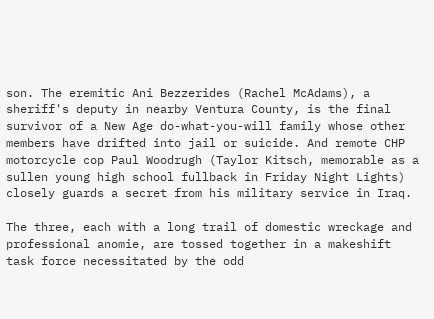son. The eremitic Ani Bezzerides (Rachel McAdams), a sheriff's deputy in nearby Ventura County, is the final survivor of a New Age do-what-you-will family whose other members have drifted into jail or suicide. And remote CHP motorcycle cop Paul Woodrugh (Taylor Kitsch, memorable as a sullen young high school fullback in Friday Night Lights) closely guards a secret from his military service in Iraq.

The three, each with a long trail of domestic wreckage and professional anomie, are tossed together in a makeshift task force necessitated by the odd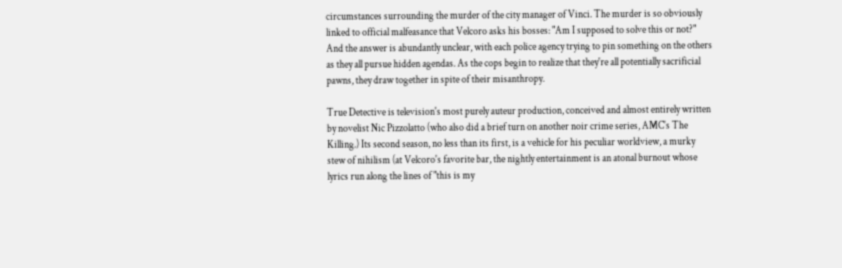circumstances surrounding the murder of the city manager of Vinci. The murder is so obviously linked to official malfeasance that Velcoro asks his bosses: "Am I supposed to solve this or not?" And the answer is abundantly unclear, with each police agency trying to pin something on the others as they all pursue hidden agendas. As the cops begin to realize that they're all potentially sacrificial pawns, they draw together in spite of their misanthropy.

True Detective is television's most purely auteur production, conceived and almost entirely written by novelist Nic Pizzolatto (who also did a brief turn on another noir crime series, AMC's The Killing.) Its second season, no less than its first, is a vehicle for his peculiar worldview, a murky stew of nihilism (at Velcoro's favorite bar, the nightly entertainment is an atonal burnout whose lyrics run along the lines of "this is my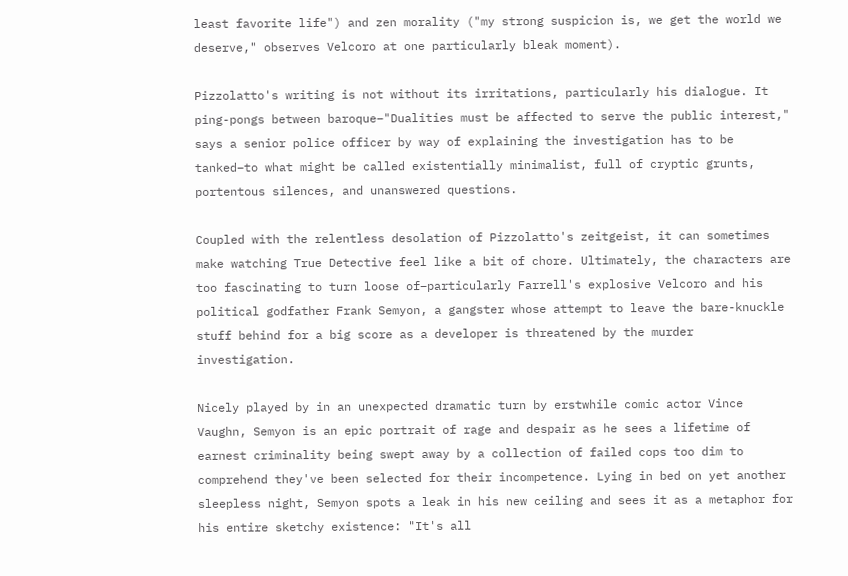least favorite life") and zen morality ("my strong suspicion is, we get the world we deserve," observes Velcoro at one particularly bleak moment).

Pizzolatto's writing is not without its irritations, particularly his dialogue. It ping-pongs between baroque–"Dualities must be affected to serve the public interest," says a senior police officer by way of explaining the investigation has to be tanked–to what might be called existentially minimalist, full of cryptic grunts, portentous silences, and unanswered questions.

Coupled with the relentless desolation of Pizzolatto's zeitgeist, it can sometimes make watching True Detective feel like a bit of chore. Ultimately, the characters are too fascinating to turn loose of–particularly Farrell's explosive Velcoro and his political godfather Frank Semyon, a gangster whose attempt to leave the bare-knuckle stuff behind for a big score as a developer is threatened by the murder investigation.

Nicely played by in an unexpected dramatic turn by erstwhile comic actor Vince Vaughn, Semyon is an epic portrait of rage and despair as he sees a lifetime of earnest criminality being swept away by a collection of failed cops too dim to comprehend they've been selected for their incompetence. Lying in bed on yet another sleepless night, Semyon spots a leak in his new ceiling and sees it as a metaphor for his entire sketchy existence: "It's all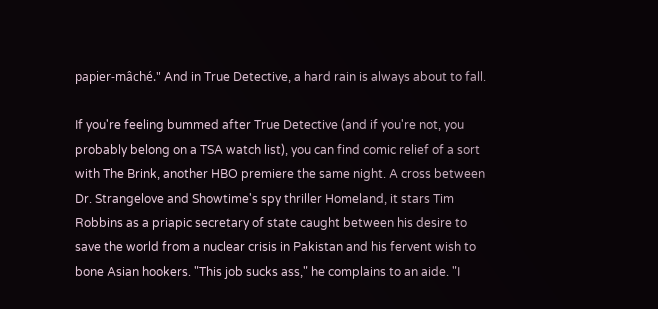papier-mâché." And in True Detective, a hard rain is always about to fall.

If you're feeling bummed after True Detective (and if you're not, you probably belong on a TSA watch list), you can find comic relief of a sort with The Brink, another HBO premiere the same night. A cross between Dr. Strangelove and Showtime's spy thriller Homeland, it stars Tim Robbins as a priapic secretary of state caught between his desire to save the world from a nuclear crisis in Pakistan and his fervent wish to bone Asian hookers. "This job sucks ass," he complains to an aide. "I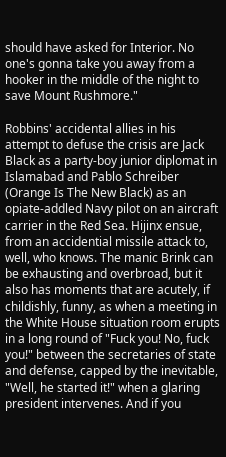should have asked for Interior. No one's gonna take you away from a hooker in the middle of the night to save Mount Rushmore."

Robbins' accidental allies in his attempt to defuse the crisis are Jack Black as a party-boy junior diplomat in Islamabad and Pablo Schreiber (Orange Is The New Black) as an opiate-addled Navy pilot on an aircraft carrier in the Red Sea. Hijinx ensue, from an accidential missile attack to, well, who knows. The manic Brink can be exhausting and overbroad, but it also has moments that are acutely, if childishly, funny, as when a meeting in the White House situation room erupts in a long round of "Fuck you! No, fuck you!" between the secretaries of state and defense, capped by the inevitable, "Well, he started it!" when a glaring president intervenes. And if you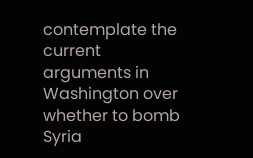contemplate the current arguments in Washington over whether to bomb Syria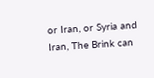or Iran, or Syria and Iran, The Brink can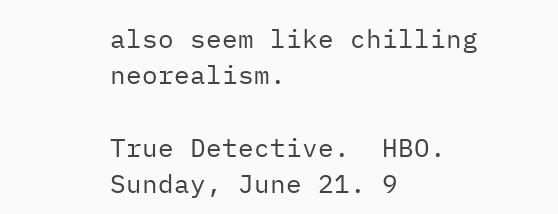also seem like chilling neorealism.

True Detective.  HBO. Sunday, June 21. 9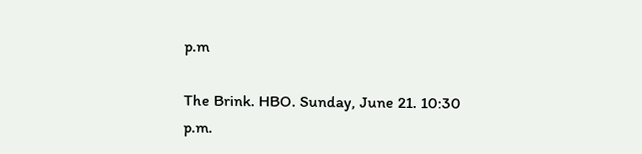p.m

The Brink. HBO. Sunday, June 21. 10:30 p.m.